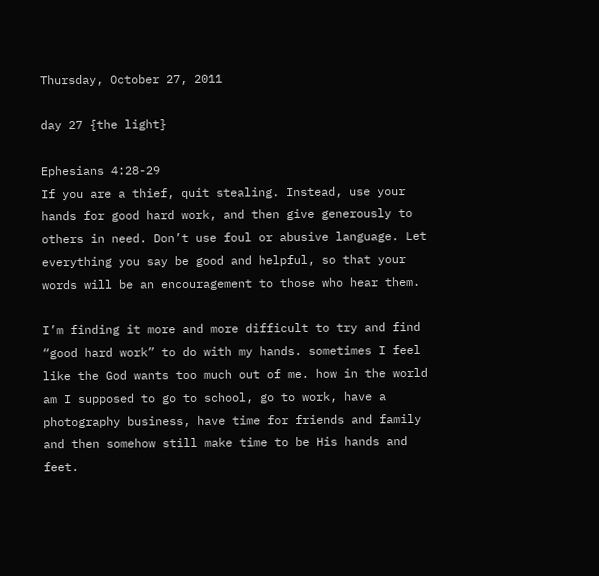Thursday, October 27, 2011

day 27 {the light}

Ephesians 4:28-29
If you are a thief, quit stealing. Instead, use your hands for good hard work, and then give generously to others in need. Don’t use foul or abusive language. Let everything you say be good and helpful, so that your words will be an encouragement to those who hear them.

I’m finding it more and more difficult to try and find “good hard work” to do with my hands. sometimes I feel like the God wants too much out of me. how in the world am I supposed to go to school, go to work, have a photography business, have time for friends and family and then somehow still make time to be His hands and feet.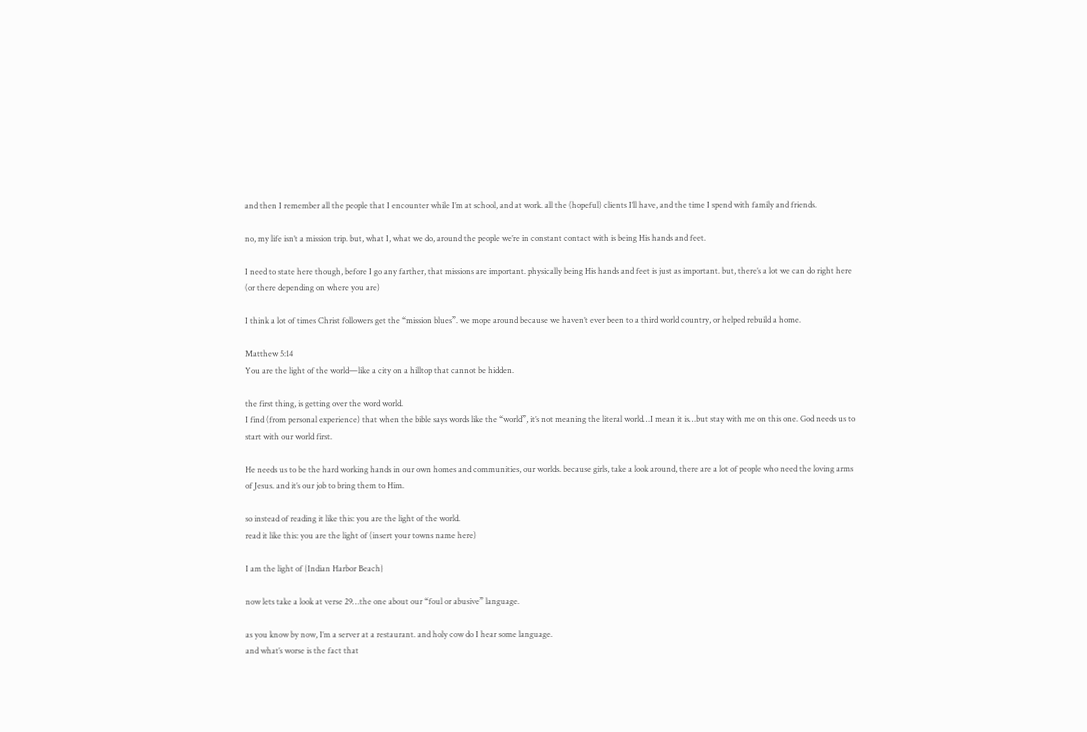and then I remember all the people that I encounter while I’m at school, and at work. all the (hopeful) clients I’ll have, and the time I spend with family and friends.

no, my life isn’t a mission trip. but, what I, what we do, around the people we’re in constant contact with is being His hands and feet.

I need to state here though, before I go any farther, that missions are important. physically being His hands and feet is just as important. but, there’s a lot we can do right here (or there depending on where you are)

I think a lot of times Christ followers get the “mission blues”. we mope around because we haven’t ever been to a third world country, or helped rebuild a home.

Matthew 5:14
You are the light of the world—like a city on a hilltop that cannot be hidden.

the first thing, is getting over the word world.
I find (from personal experience) that when the bible says words like the “world”, it’s not meaning the literal world…I mean it is…but stay with me on this one. God needs us to start with our world first.

He needs us to be the hard working hands in our own homes and communities, our worlds. because girls, take a look around, there are a lot of people who need the loving arms of Jesus. and it’s our job to bring them to Him.

so instead of reading it like this: you are the light of the world.
read it like this: you are the light of (insert your towns name here)

I am the light of {Indian Harbor Beach}

now lets take a look at verse 29…the one about our “foul or abusive” language.

as you know by now, I’m a server at a restaurant. and holy cow do I hear some language.
and what’s worse is the fact that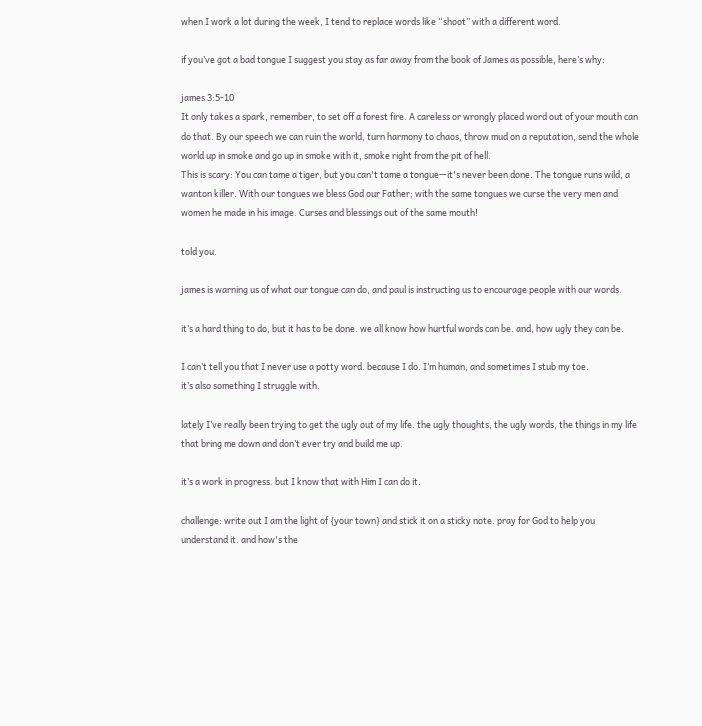when I work a lot during the week, I tend to replace words like “shoot” with a different word.

if you’ve got a bad tongue I suggest you stay as far away from the book of James as possible, here’s why:

james 3:5-10
It only takes a spark, remember, to set off a forest fire. A careless or wrongly placed word out of your mouth can do that. By our speech we can ruin the world, turn harmony to chaos, throw mud on a reputation, send the whole world up in smoke and go up in smoke with it, smoke right from the pit of hell.
This is scary: You can tame a tiger, but you can't tame a tongue—it's never been done. The tongue runs wild, a wanton killer. With our tongues we bless God our Father; with the same tongues we curse the very men and women he made in his image. Curses and blessings out of the same mouth!

told you.

james is warning us of what our tongue can do, and paul is instructing us to encourage people with our words.

it’s a hard thing to do, but it has to be done. we all know how hurtful words can be. and, how ugly they can be.

I can’t tell you that I never use a potty word. because I do. I’m human, and sometimes I stub my toe.
it’s also something I struggle with.

lately I’ve really been trying to get the ugly out of my life. the ugly thoughts, the ugly words, the things in my life that bring me down and don’t ever try and build me up.

it’s a work in progress. but I know that with Him I can do it.

challenge: write out I am the light of {your town} and stick it on a sticky note. pray for God to help you understand it. and how's the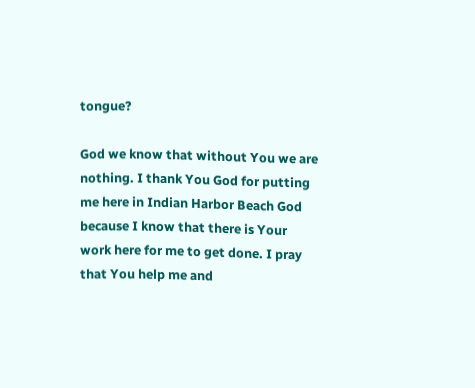tongue?

God we know that without You we are nothing. I thank You God for putting me here in Indian Harbor Beach God because I know that there is Your work here for me to get done. I pray that You help me and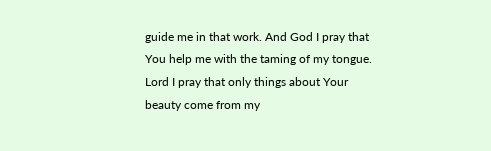guide me in that work. And God I pray that You help me with the taming of my tongue. Lord I pray that only things about Your beauty come from my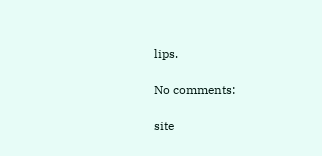lips.

No comments:

site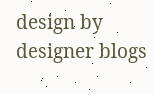design by designer blogs